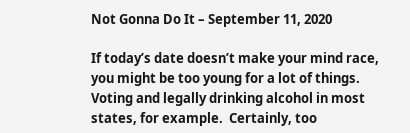Not Gonna Do It – September 11, 2020

If today’s date doesn’t make your mind race, you might be too young for a lot of things.  Voting and legally drinking alcohol in most states, for example.  Certainly, too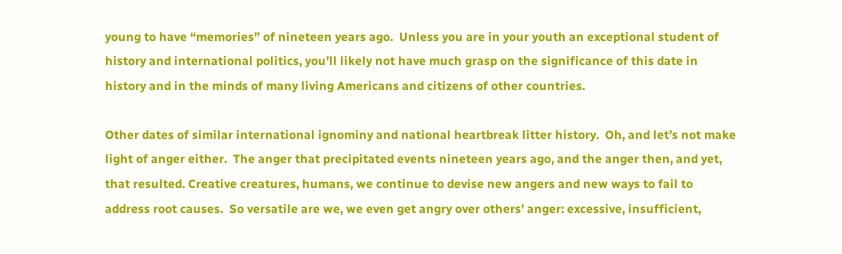young to have “memories” of nineteen years ago.  Unless you are in your youth an exceptional student of history and international politics, you’ll likely not have much grasp on the significance of this date in history and in the minds of many living Americans and citizens of other countries.

Other dates of similar international ignominy and national heartbreak litter history.  Oh, and let’s not make light of anger either.  The anger that precipitated events nineteen years ago, and the anger then, and yet, that resulted. Creative creatures, humans, we continue to devise new angers and new ways to fail to address root causes.  So versatile are we, we even get angry over others’ anger: excessive, insufficient,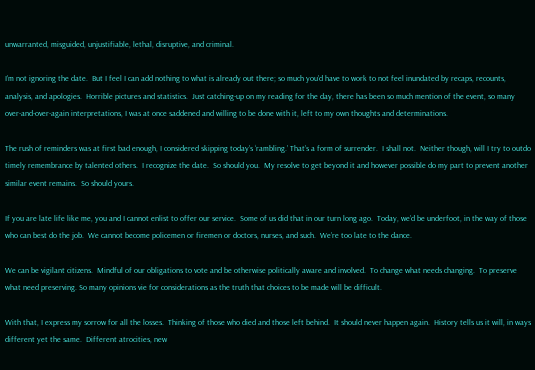unwarranted, misguided, unjustifiable, lethal, disruptive, and criminal.

I’m not ignoring the date.  But I feel I can add nothing to what is already out there; so much you’d have to work to not feel inundated by recaps, recounts, analysis, and apologies.  Horrible pictures and statistics.  Just catching-up on my reading for the day, there has been so much mention of the event, so many over-and-over-again interpretations, I was at once saddened and willing to be done with it, left to my own thoughts and determinations.

The rush of reminders was at first bad enough, I considered skipping today’s ‘rambling.’ That’s a form of surrender.  I shall not.  Neither though, will I try to outdo timely remembrance by talented others.  I recognize the date.  So should you.  My resolve to get beyond it and however possible do my part to prevent another similar event remains.  So should yours.

If you are late life like me, you and I cannot enlist to offer our service.  Some of us did that in our turn long ago.  Today, we’d be underfoot, in the way of those who can best do the job.  We cannot become policemen or firemen or doctors, nurses, and such.  We’re too late to the dance.

We can be vigilant citizens.  Mindful of our obligations to vote and be otherwise politically aware and involved.  To change what needs changing.  To preserve what need preserving. So many opinions vie for considerations as the truth that choices to be made will be difficult.

With that, I express my sorrow for all the losses.  Thinking of those who died and those left behind.  It should never happen again.  History tells us it will, in ways different yet the same.  Different atrocities, new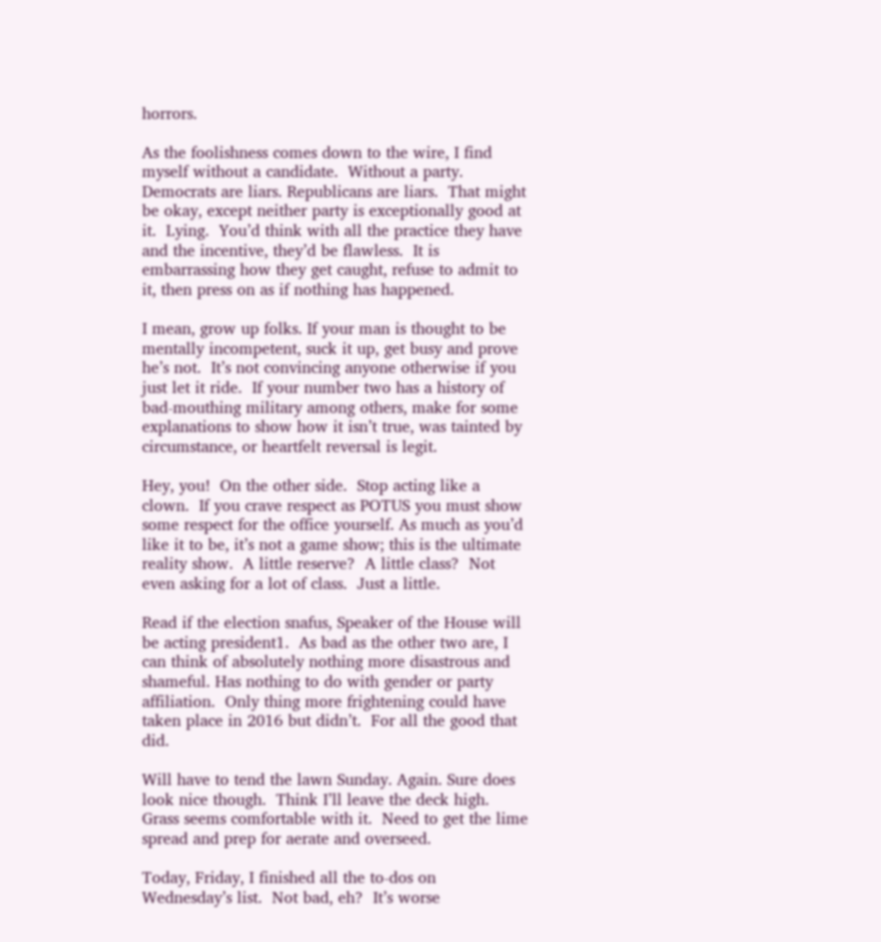horrors.

As the foolishness comes down to the wire, I find myself without a candidate.  Without a party.  Democrats are liars. Republicans are liars.  That might be okay, except neither party is exceptionally good at it.  Lying.  You’d think with all the practice they have and the incentive, they’d be flawless.  It is embarrassing how they get caught, refuse to admit to it, then press on as if nothing has happened.

I mean, grow up folks. If your man is thought to be mentally incompetent, suck it up, get busy and prove he’s not.  It’s not convincing anyone otherwise if you just let it ride.  If your number two has a history of bad-mouthing military among others, make for some explanations to show how it isn’t true, was tainted by circumstance, or heartfelt reversal is legit.

Hey, you!  On the other side.  Stop acting like a clown.  If you crave respect as POTUS you must show some respect for the office yourself. As much as you’d like it to be, it’s not a game show; this is the ultimate reality show.  A little reserve?  A little class?  Not even asking for a lot of class.  Just a little.

Read if the election snafus, Speaker of the House will be acting president1.  As bad as the other two are, I can think of absolutely nothing more disastrous and shameful. Has nothing to do with gender or party affiliation.  Only thing more frightening could have taken place in 2016 but didn’t.  For all the good that did.

Will have to tend the lawn Sunday. Again. Sure does look nice though.  Think I’ll leave the deck high.  Grass seems comfortable with it.  Need to get the lime spread and prep for aerate and overseed.

Today, Friday, I finished all the to-dos on Wednesday’s list.  Not bad, eh?  It’s worse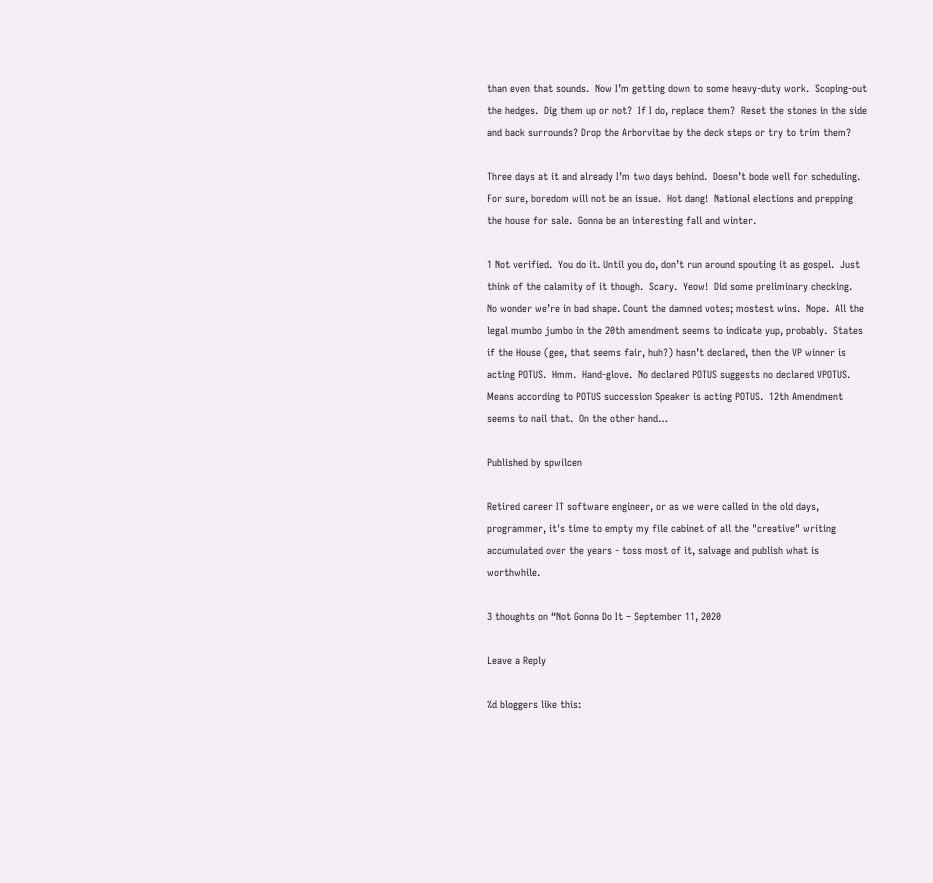than even that sounds.  Now I’m getting down to some heavy-duty work.  Scoping-out the hedges.  Dig them up or not?  If I do, replace them?  Reset the stones in the side and back surrounds? Drop the Arborvitae by the deck steps or try to trim them?

Three days at it and already I’m two days behind.  Doesn’t bode well for scheduling.  For sure, boredom will not be an issue.  Hot dang!  National elections and prepping the house for sale.  Gonna be an interesting fall and winter.

1 Not verified.  You do it. Until you do, don’t run around spouting it as gospel.  Just think of the calamity of it though.  Scary.  Yeow!  Did some preliminary checking.  No wonder we’re in bad shape. Count the damned votes; mostest wins.  Nope.  All the legal mumbo jumbo in the 20th amendment seems to indicate yup, probably.  States if the House (gee, that seems fair, huh?) hasn’t declared, then the VP winner is acting POTUS.  Hmm.  Hand-glove.  No declared POTUS suggests no declared VPOTUS. Means according to POTUS succession Speaker is acting POTUS.  12th Amendment seems to nail that.  On the other hand…

Published by spwilcen

Retired career IT software engineer, or as we were called in the old days, programmer, it's time to empty my file cabinet of all the "creative" writing accumulated over the years - toss most of it, salvage and publish what is worthwhile.

3 thoughts on “Not Gonna Do It – September 11, 2020

Leave a Reply

%d bloggers like this: